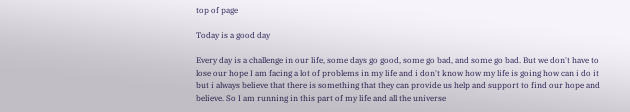top of page

Today is a good day

Every day is a challenge in our life, some days go good, some go bad, and some go bad. But we don't have to lose our hope I am facing a lot of problems in my life and i don't know how my life is going how can i do it but i always believe that there is something that they can provide us help and support to find our hope and believe. So I am running in this part of my life and all the universe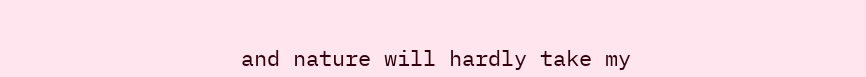and nature will hardly take my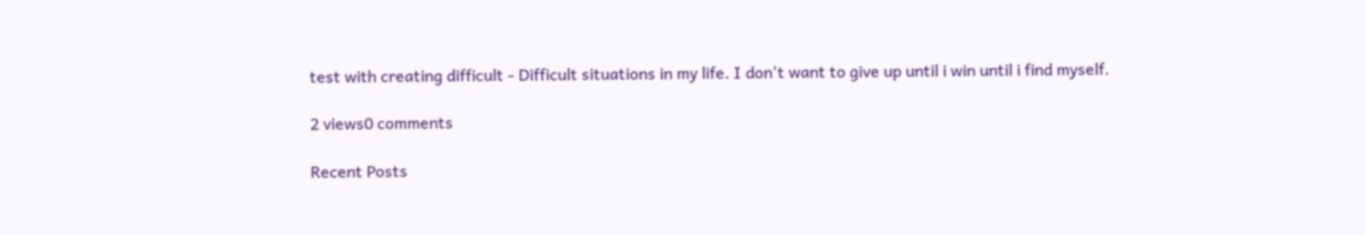test with creating difficult - Difficult situations in my life. I don't want to give up until i win until i find myself.

2 views0 comments

Recent Posts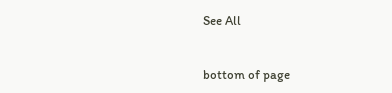See All


bottom of page